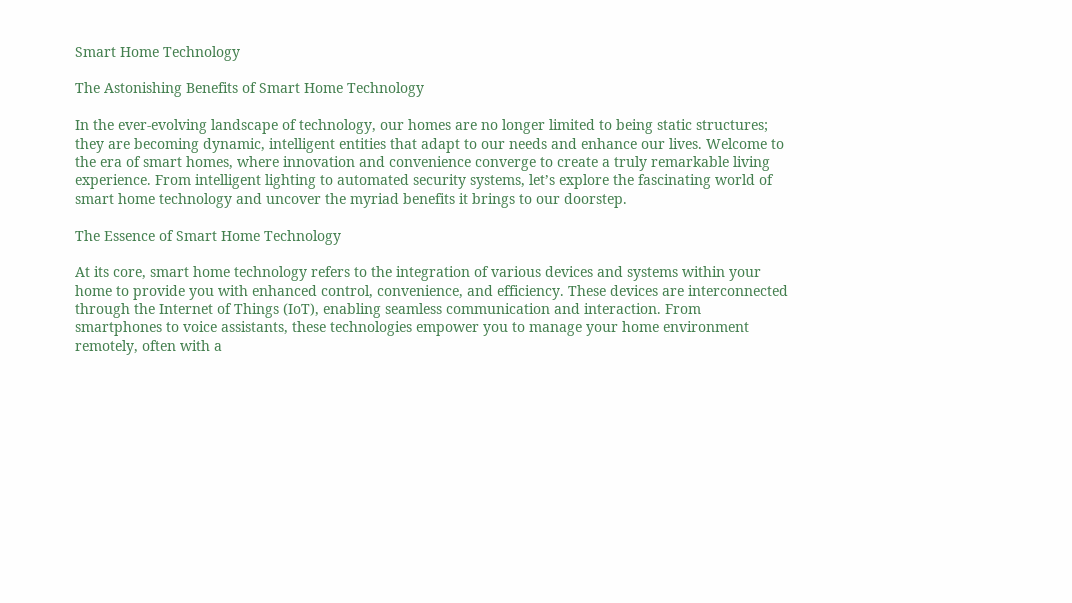Smart Home Technology

The Astonishing Benefits of Smart Home Technology

In the ever-evolving landscape of technology, our homes are no longer limited to being static structures; they are becoming dynamic, intelligent entities that adapt to our needs and enhance our lives. Welcome to the era of smart homes, where innovation and convenience converge to create a truly remarkable living experience. From intelligent lighting to automated security systems, let’s explore the fascinating world of smart home technology and uncover the myriad benefits it brings to our doorstep.

The Essence of Smart Home Technology

At its core, smart home technology refers to the integration of various devices and systems within your home to provide you with enhanced control, convenience, and efficiency. These devices are interconnected through the Internet of Things (IoT), enabling seamless communication and interaction. From smartphones to voice assistants, these technologies empower you to manage your home environment remotely, often with a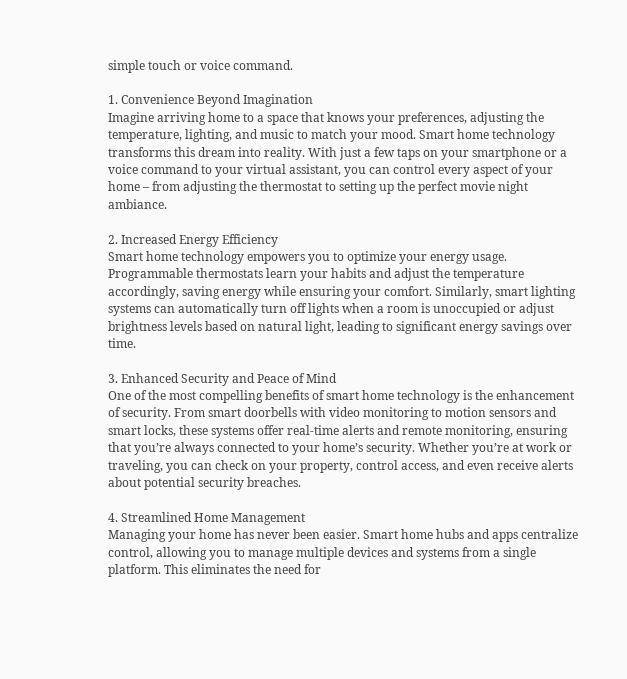simple touch or voice command.

1. Convenience Beyond Imagination
Imagine arriving home to a space that knows your preferences, adjusting the temperature, lighting, and music to match your mood. Smart home technology transforms this dream into reality. With just a few taps on your smartphone or a voice command to your virtual assistant, you can control every aspect of your home – from adjusting the thermostat to setting up the perfect movie night ambiance.

2. Increased Energy Efficiency
Smart home technology empowers you to optimize your energy usage. Programmable thermostats learn your habits and adjust the temperature accordingly, saving energy while ensuring your comfort. Similarly, smart lighting systems can automatically turn off lights when a room is unoccupied or adjust brightness levels based on natural light, leading to significant energy savings over time.

3. Enhanced Security and Peace of Mind
One of the most compelling benefits of smart home technology is the enhancement of security. From smart doorbells with video monitoring to motion sensors and smart locks, these systems offer real-time alerts and remote monitoring, ensuring that you’re always connected to your home’s security. Whether you’re at work or traveling, you can check on your property, control access, and even receive alerts about potential security breaches.

4. Streamlined Home Management
Managing your home has never been easier. Smart home hubs and apps centralize control, allowing you to manage multiple devices and systems from a single platform. This eliminates the need for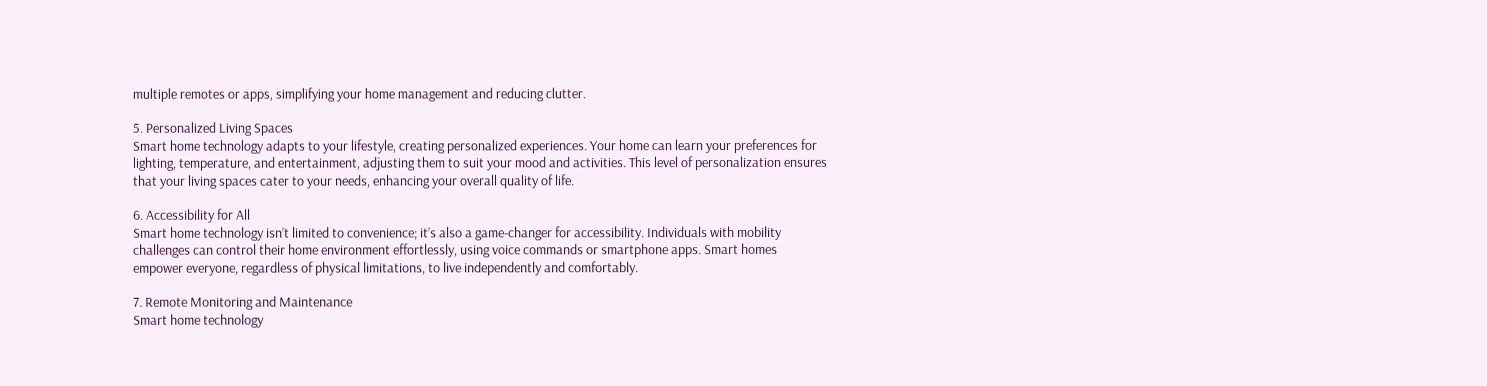multiple remotes or apps, simplifying your home management and reducing clutter.

5. Personalized Living Spaces
Smart home technology adapts to your lifestyle, creating personalized experiences. Your home can learn your preferences for lighting, temperature, and entertainment, adjusting them to suit your mood and activities. This level of personalization ensures that your living spaces cater to your needs, enhancing your overall quality of life.

6. Accessibility for All
Smart home technology isn’t limited to convenience; it’s also a game-changer for accessibility. Individuals with mobility challenges can control their home environment effortlessly, using voice commands or smartphone apps. Smart homes empower everyone, regardless of physical limitations, to live independently and comfortably.

7. Remote Monitoring and Maintenance
Smart home technology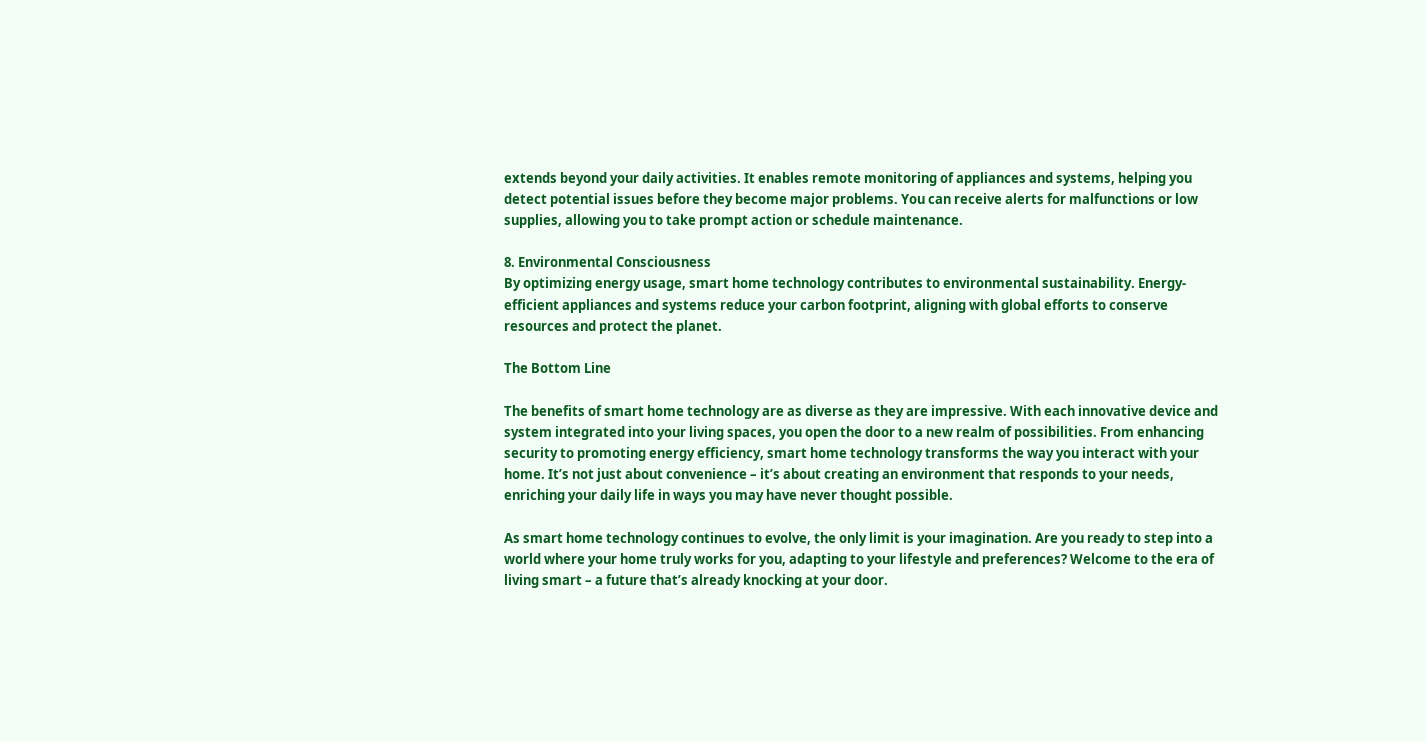extends beyond your daily activities. It enables remote monitoring of appliances and systems, helping you detect potential issues before they become major problems. You can receive alerts for malfunctions or low supplies, allowing you to take prompt action or schedule maintenance.

8. Environmental Consciousness
By optimizing energy usage, smart home technology contributes to environmental sustainability. Energy-efficient appliances and systems reduce your carbon footprint, aligning with global efforts to conserve resources and protect the planet.

The Bottom Line

The benefits of smart home technology are as diverse as they are impressive. With each innovative device and system integrated into your living spaces, you open the door to a new realm of possibilities. From enhancing security to promoting energy efficiency, smart home technology transforms the way you interact with your home. It’s not just about convenience – it’s about creating an environment that responds to your needs, enriching your daily life in ways you may have never thought possible.

As smart home technology continues to evolve, the only limit is your imagination. Are you ready to step into a world where your home truly works for you, adapting to your lifestyle and preferences? Welcome to the era of living smart – a future that’s already knocking at your door.